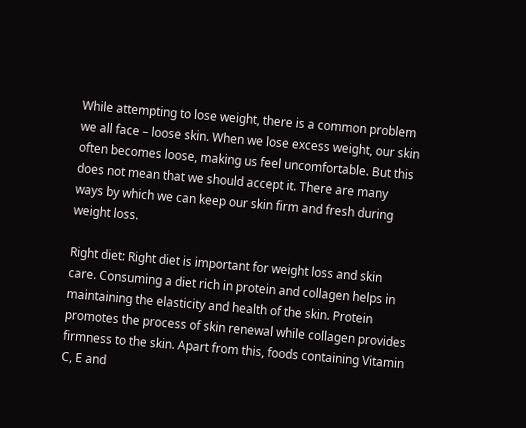While attempting to lose weight, there is a common problem we all face – loose skin. When we lose excess weight, our skin often becomes loose, making us feel uncomfortable. But this does not mean that we should accept it. There are many ways by which we can keep our skin firm and fresh during weight loss.

Right diet: Right diet is important for weight loss and skin care. Consuming a diet rich in protein and collagen helps in maintaining the elasticity and health of the skin. Protein promotes the process of skin renewal while collagen provides firmness to the skin. Apart from this, foods containing Vitamin C, E and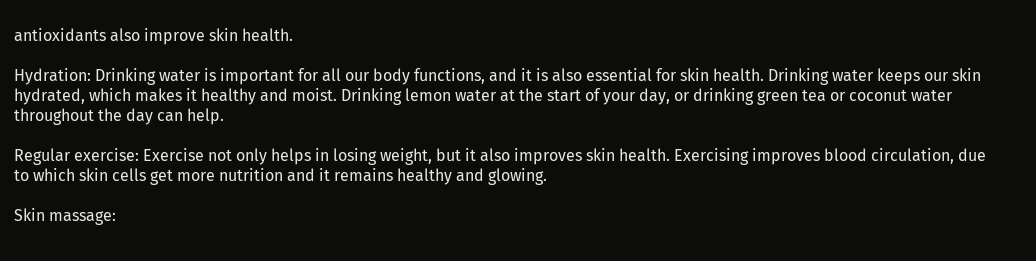antioxidants also improve skin health.

Hydration: Drinking water is important for all our body functions, and it is also essential for skin health. Drinking water keeps our skin hydrated, which makes it healthy and moist. Drinking lemon water at the start of your day, or drinking green tea or coconut water throughout the day can help.

Regular exercise: Exercise not only helps in losing weight, but it also improves skin health. Exercising improves blood circulation, due to which skin cells get more nutrition and it remains healthy and glowing.

Skin massage: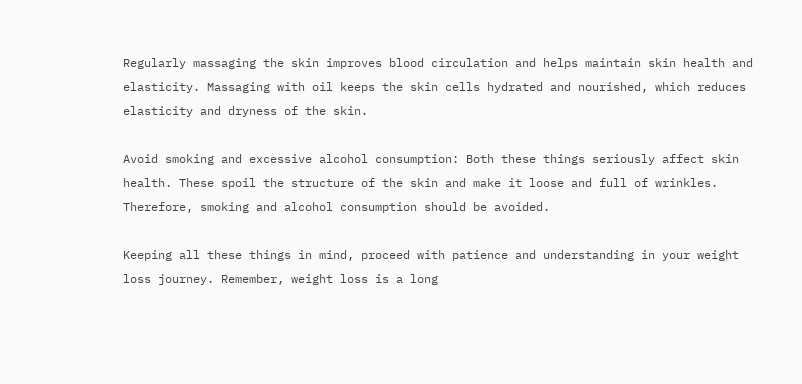Regularly massaging the skin improves blood circulation and helps maintain skin health and elasticity. Massaging with oil keeps the skin cells hydrated and nourished, which reduces elasticity and dryness of the skin.

Avoid smoking and excessive alcohol consumption: Both these things seriously affect skin health. These spoil the structure of the skin and make it loose and full of wrinkles. Therefore, smoking and alcohol consumption should be avoided.

Keeping all these things in mind, proceed with patience and understanding in your weight loss journey. Remember, weight loss is a long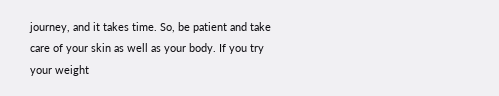journey, and it takes time. So, be patient and take care of your skin as well as your body. If you try your weight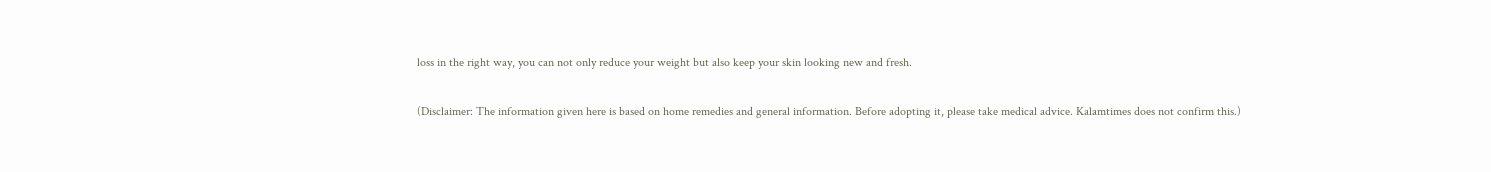loss in the right way, you can not only reduce your weight but also keep your skin looking new and fresh.

(Disclaimer: The information given here is based on home remedies and general information. Before adopting it, please take medical advice. Kalamtimes does not confirm this.)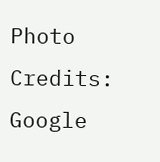Photo Credits: Google